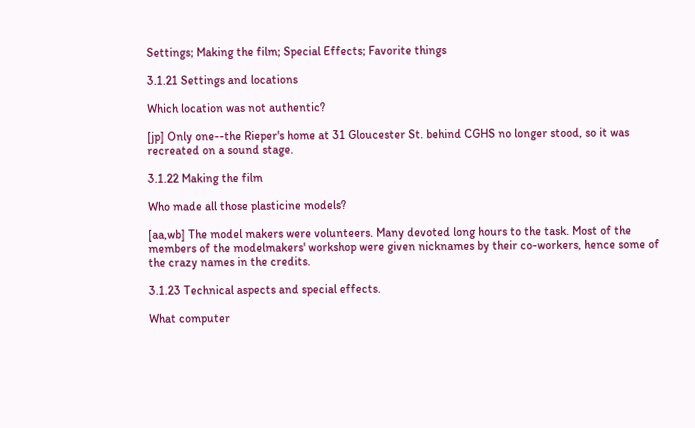Settings; Making the film; Special Effects; Favorite things

3.1.21 Settings and locations

Which location was not authentic?

[jp] Only one--the Rieper's home at 31 Gloucester St. behind CGHS no longer stood, so it was recreated on a sound stage.

3.1.22 Making the film

Who made all those plasticine models?

[aa,wb] The model makers were volunteers. Many devoted long hours to the task. Most of the members of the modelmakers' workshop were given nicknames by their co-workers, hence some of the crazy names in the credits.

3.1.23 Technical aspects and special effects.

What computer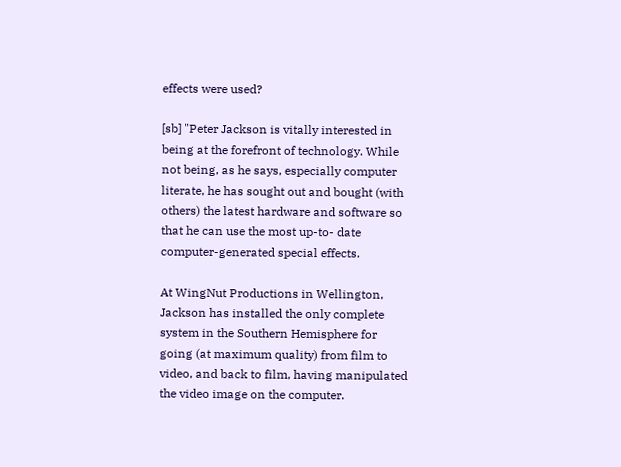effects were used?

[sb] "Peter Jackson is vitally interested in being at the forefront of technology. While not being, as he says, especially computer literate, he has sought out and bought (with others) the latest hardware and software so that he can use the most up-to- date computer-generated special effects.

At WingNut Productions in Wellington, Jackson has installed the only complete system in the Southern Hemisphere for going (at maximum quality) from film to video, and back to film, having manipulated the video image on the computer.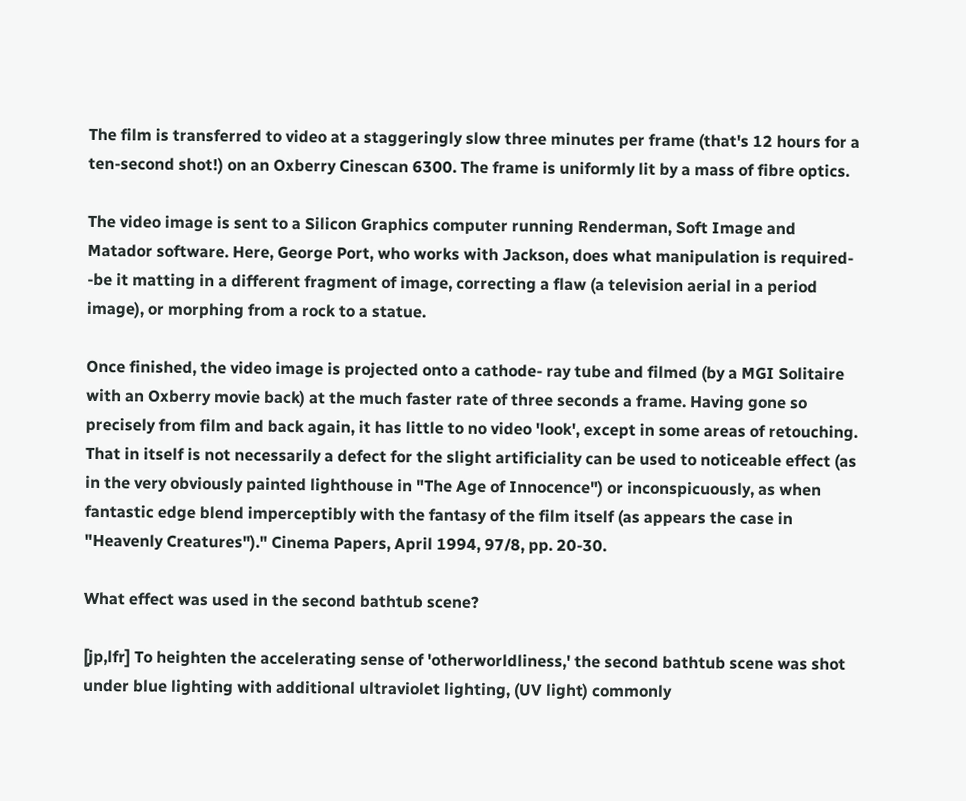The film is transferred to video at a staggeringly slow three minutes per frame (that's 12 hours for a ten-second shot!) on an Oxberry Cinescan 6300. The frame is uniformly lit by a mass of fibre optics.

The video image is sent to a Silicon Graphics computer running Renderman, Soft Image and Matador software. Here, George Port, who works with Jackson, does what manipulation is required- -be it matting in a different fragment of image, correcting a flaw (a television aerial in a period image), or morphing from a rock to a statue.

Once finished, the video image is projected onto a cathode- ray tube and filmed (by a MGI Solitaire with an Oxberry movie back) at the much faster rate of three seconds a frame. Having gone so precisely from film and back again, it has little to no video 'look', except in some areas of retouching. That in itself is not necessarily a defect for the slight artificiality can be used to noticeable effect (as in the very obviously painted lighthouse in "The Age of Innocence") or inconspicuously, as when fantastic edge blend imperceptibly with the fantasy of the film itself (as appears the case in "Heavenly Creatures")." Cinema Papers, April 1994, 97/8, pp. 20-30.

What effect was used in the second bathtub scene?

[jp,lfr] To heighten the accelerating sense of 'otherworldliness,' the second bathtub scene was shot under blue lighting with additional ultraviolet lighting, (UV light) commonly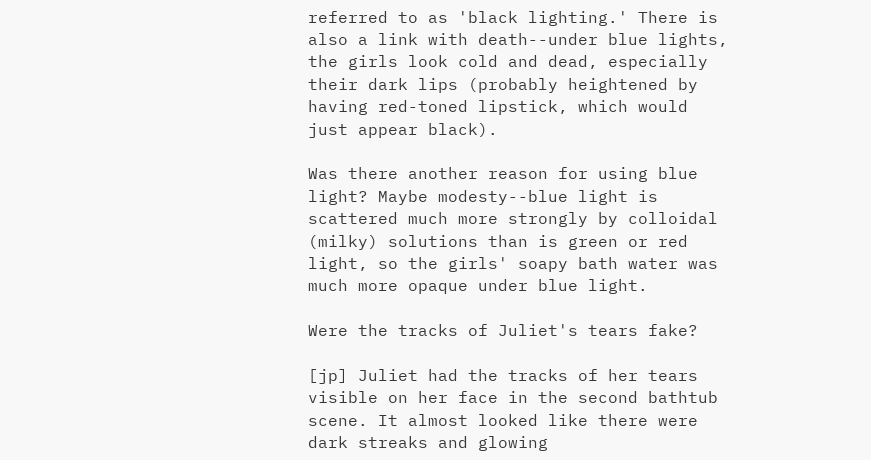referred to as 'black lighting.' There is also a link with death--under blue lights, the girls look cold and dead, especially their dark lips (probably heightened by having red-toned lipstick, which would just appear black).

Was there another reason for using blue light? Maybe modesty--blue light is scattered much more strongly by colloidal (milky) solutions than is green or red light, so the girls' soapy bath water was much more opaque under blue light.

Were the tracks of Juliet's tears fake?

[jp] Juliet had the tracks of her tears visible on her face in the second bathtub scene. It almost looked like there were dark streaks and glowing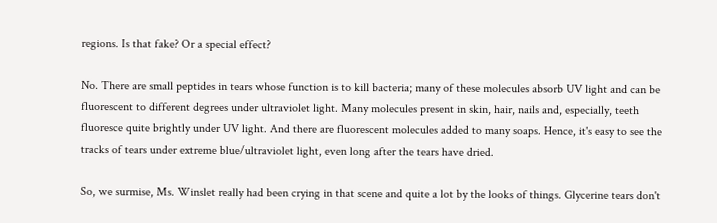regions. Is that fake? Or a special effect?

No. There are small peptides in tears whose function is to kill bacteria; many of these molecules absorb UV light and can be fluorescent to different degrees under ultraviolet light. Many molecules present in skin, hair, nails and, especially, teeth fluoresce quite brightly under UV light. And there are fluorescent molecules added to many soaps. Hence, it's easy to see the tracks of tears under extreme blue/ultraviolet light, even long after the tears have dried.

So, we surmise, Ms. Winslet really had been crying in that scene and quite a lot by the looks of things. Glycerine tears don't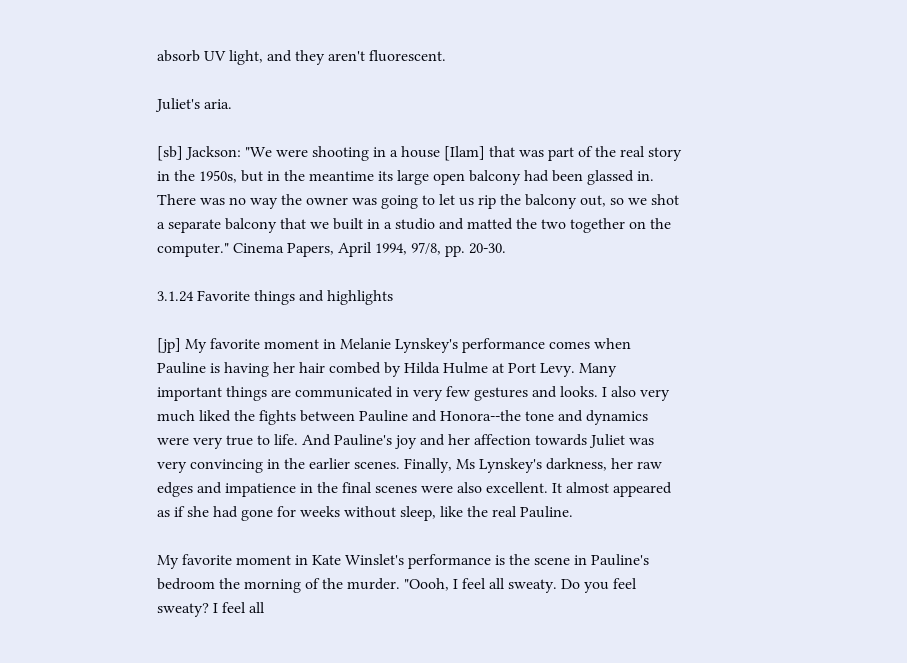absorb UV light, and they aren't fluorescent.

Juliet's aria.

[sb] Jackson: "We were shooting in a house [Ilam] that was part of the real story in the 1950s, but in the meantime its large open balcony had been glassed in. There was no way the owner was going to let us rip the balcony out, so we shot a separate balcony that we built in a studio and matted the two together on the computer." Cinema Papers, April 1994, 97/8, pp. 20-30.

3.1.24 Favorite things and highlights

[jp] My favorite moment in Melanie Lynskey's performance comes when Pauline is having her hair combed by Hilda Hulme at Port Levy. Many important things are communicated in very few gestures and looks. I also very much liked the fights between Pauline and Honora--the tone and dynamics were very true to life. And Pauline's joy and her affection towards Juliet was very convincing in the earlier scenes. Finally, Ms Lynskey's darkness, her raw edges and impatience in the final scenes were also excellent. It almost appeared as if she had gone for weeks without sleep, like the real Pauline.

My favorite moment in Kate Winslet's performance is the scene in Pauline's bedroom the morning of the murder. "Oooh, I feel all sweaty. Do you feel sweaty? I feel all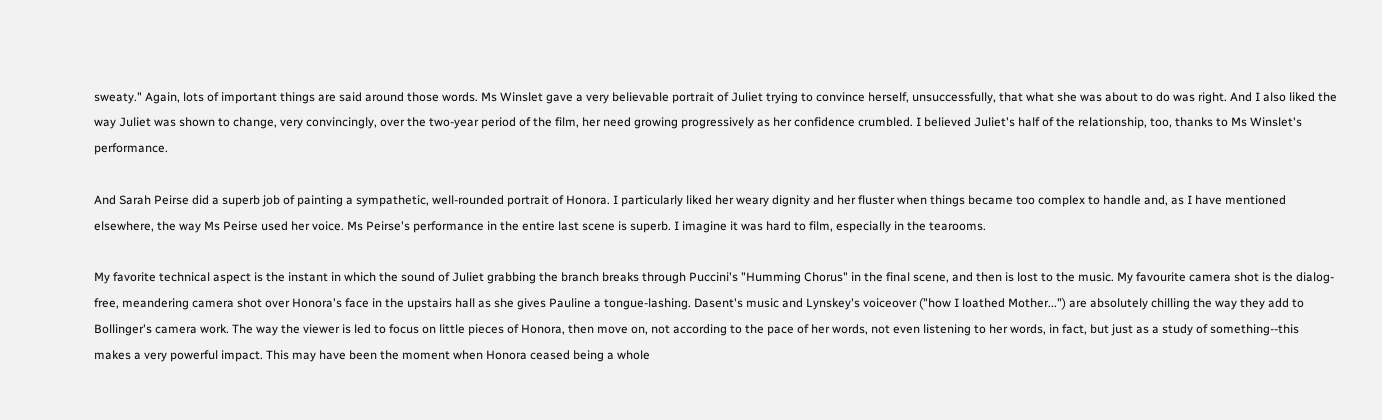sweaty." Again, lots of important things are said around those words. Ms Winslet gave a very believable portrait of Juliet trying to convince herself, unsuccessfully, that what she was about to do was right. And I also liked the way Juliet was shown to change, very convincingly, over the two-year period of the film, her need growing progressively as her confidence crumbled. I believed Juliet's half of the relationship, too, thanks to Ms Winslet's performance.

And Sarah Peirse did a superb job of painting a sympathetic, well-rounded portrait of Honora. I particularly liked her weary dignity and her fluster when things became too complex to handle and, as I have mentioned elsewhere, the way Ms Peirse used her voice. Ms Peirse's performance in the entire last scene is superb. I imagine it was hard to film, especially in the tearooms.

My favorite technical aspect is the instant in which the sound of Juliet grabbing the branch breaks through Puccini's "Humming Chorus" in the final scene, and then is lost to the music. My favourite camera shot is the dialog-free, meandering camera shot over Honora's face in the upstairs hall as she gives Pauline a tongue-lashing. Dasent's music and Lynskey's voiceover ("how I loathed Mother...") are absolutely chilling the way they add to Bollinger's camera work. The way the viewer is led to focus on little pieces of Honora, then move on, not according to the pace of her words, not even listening to her words, in fact, but just as a study of something--this makes a very powerful impact. This may have been the moment when Honora ceased being a whole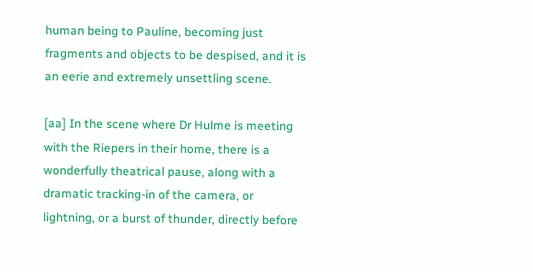human being to Pauline, becoming just fragments and objects to be despised, and it is an eerie and extremely unsettling scene.

[aa] In the scene where Dr Hulme is meeting with the Riepers in their home, there is a wonderfully theatrical pause, along with a dramatic tracking-in of the camera, or lightning, or a burst of thunder, directly before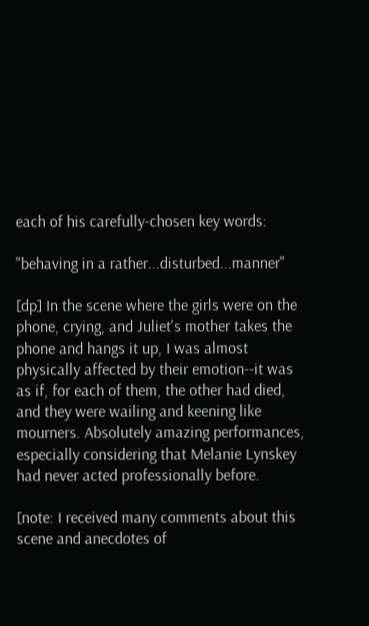each of his carefully-chosen key words:

"behaving in a rather...disturbed...manner"

[dp] In the scene where the girls were on the phone, crying, and Juliet's mother takes the phone and hangs it up, I was almost physically affected by their emotion--it was as if, for each of them, the other had died, and they were wailing and keening like mourners. Absolutely amazing performances, especially considering that Melanie Lynskey had never acted professionally before.

[note: I received many comments about this scene and anecdotes of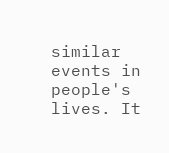similar events in people's lives. It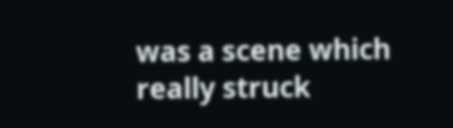was a scene which really struck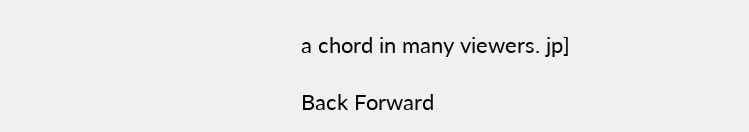a chord in many viewers. jp]

Back Forward